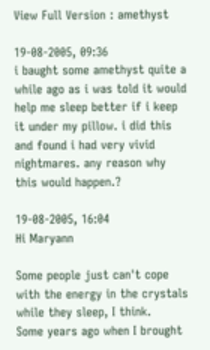View Full Version : amethyst

19-08-2005, 09:36
i baught some amethyst quite a while ago as i was told it would help me sleep better if i keep it under my pillow. i did this and found i had very vivid nightmares. any reason why this would happen.?

19-08-2005, 16:04
Hi Maryann

Some people just can't cope with the energy in the crystals while they sleep, I think.
Some years ago when I brought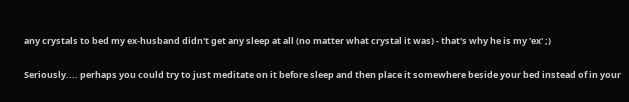any crystals to bed my ex-husband didn't get any sleep at all (no matter what crystal it was) - that's why he is my 'ex' ;)

Seriously.... perhaps you could try to just meditate on it before sleep and then place it somewhere beside your bed instead of in your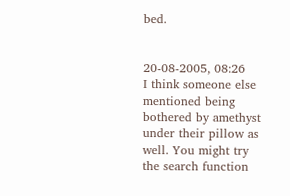bed.


20-08-2005, 08:26
I think someone else mentioned being bothered by amethyst under their pillow as well. You might try the search function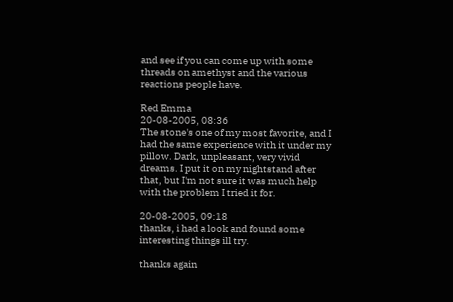and see if you can come up with some threads on amethyst and the various reactions people have.

Red Emma
20-08-2005, 08:36
The stone's one of my most favorite, and I had the same experience with it under my pillow. Dark, unpleasant, very vivid dreams. I put it on my nightstand after that, but I'm not sure it was much help with the problem I tried it for.

20-08-2005, 09:18
thanks, i had a look and found some interesting things ill try.

thanks again